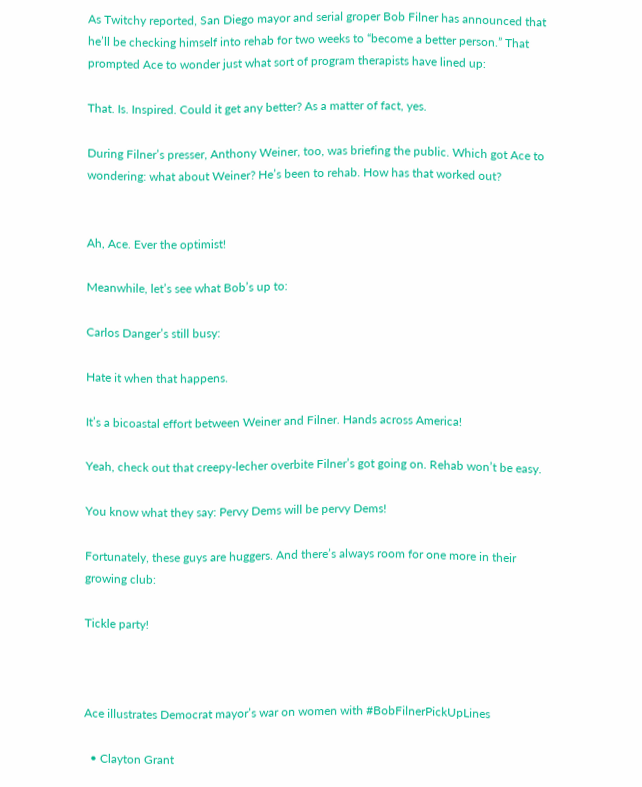As Twitchy reported, San Diego mayor and serial groper Bob Filner has announced that he’ll be checking himself into rehab for two weeks to “become a better person.” That prompted Ace to wonder just what sort of program therapists have lined up:

That. Is. Inspired. Could it get any better? As a matter of fact, yes.

During Filner’s presser, Anthony Weiner, too, was briefing the public. Which got Ace to wondering: what about Weiner? He’s been to rehab. How has that worked out?


Ah, Ace. Ever the optimist!

Meanwhile, let’s see what Bob’s up to:

Carlos Danger’s still busy:

Hate it when that happens.

It’s a bicoastal effort between Weiner and Filner. Hands across America!

Yeah, check out that creepy-lecher overbite Filner’s got going on. Rehab won’t be easy.

You know what they say: Pervy Dems will be pervy Dems!

Fortunately, these guys are huggers. And there’s always room for one more in their growing club:

Tickle party!



Ace illustrates Democrat mayor’s war on women with #BobFilnerPickUpLines

  • Clayton Grant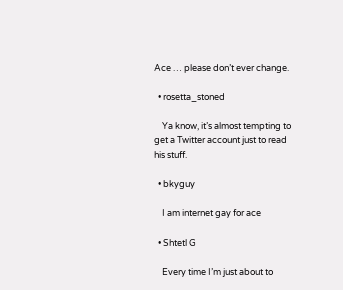Ace … please don’t ever change.

  • rosetta_stoned

    Ya know, it’s almost tempting to get a Twitter account just to read his stuff.

  • bkyguy

    I am internet gay for ace

  • Shtetl G

    Every time I’m just about to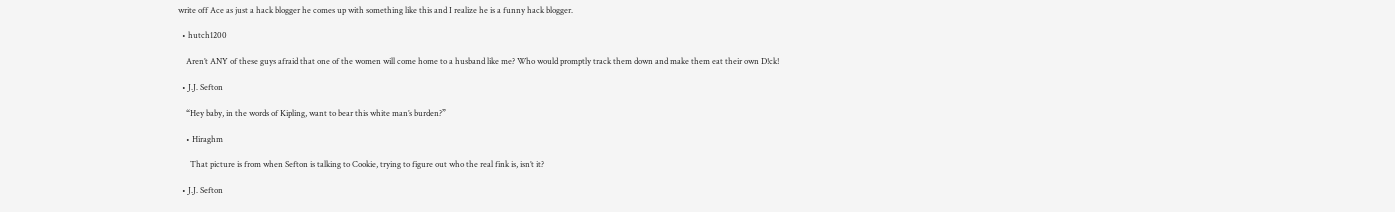write off Ace as just a hack blogger he comes up with something like this and I realize he is a funny hack blogger.

  • hutch1200

    Aren’t ANY of these guys afraid that one of the women will come home to a husband like me? Who would promptly track them down and make them eat their own D!ck!

  • J.J. Sefton

    “Hey baby, in the words of Kipling, want to bear this white man’s burden?”

    • Hiraghm

      That picture is from when Sefton is talking to Cookie, trying to figure out who the real fink is, isn’t it?

  • J.J. Sefton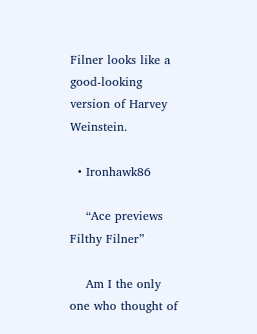Filner looks like a good-looking version of Harvey Weinstein.

  • Ironhawk86

    “Ace previews Filthy Filner”

    Am I the only one who thought of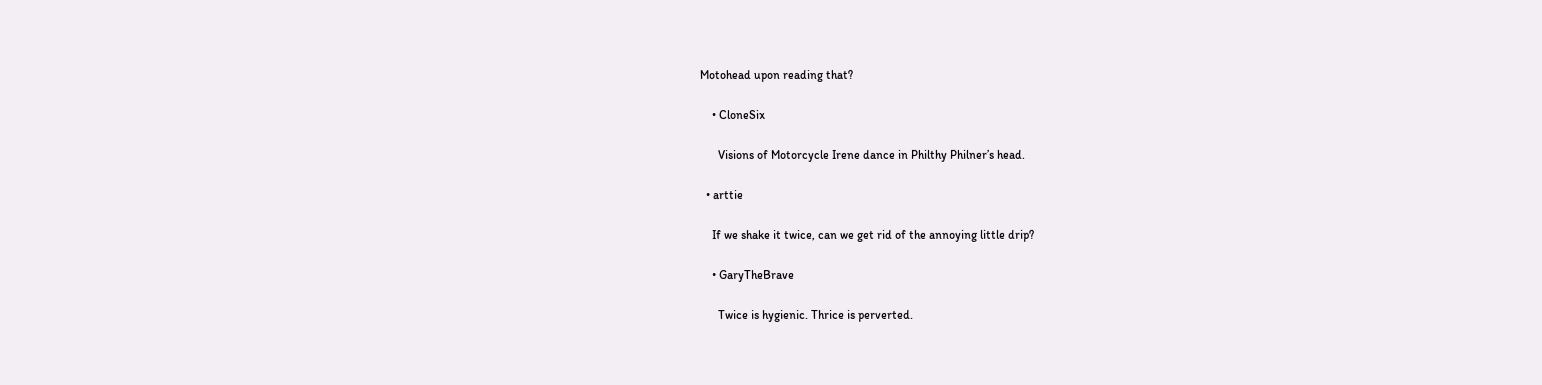Motohead upon reading that?

    • CloneSix

      Visions of Motorcycle Irene dance in Philthy Philner’s head.

  • arttie

    If we shake it twice, can we get rid of the annoying little drip?

    • GaryTheBrave

      Twice is hygienic. Thrice is perverted.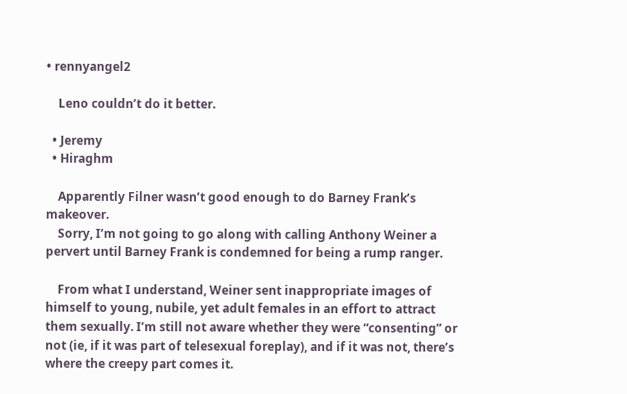• rennyangel2

    Leno couldn’t do it better.

  • Jeremy
  • Hiraghm

    Apparently Filner wasn’t good enough to do Barney Frank’s makeover.
    Sorry, I’m not going to go along with calling Anthony Weiner a pervert until Barney Frank is condemned for being a rump ranger.

    From what I understand, Weiner sent inappropriate images of himself to young, nubile, yet adult females in an effort to attract them sexually. I’m still not aware whether they were “consenting” or not (ie, if it was part of telesexual foreplay), and if it was not, there’s where the creepy part comes it.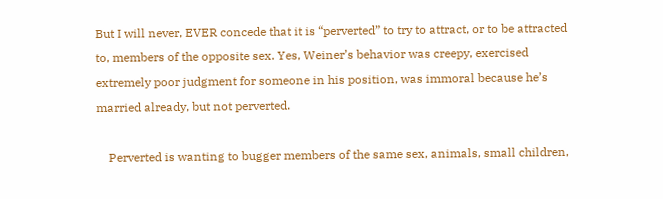But I will never, EVER concede that it is “perverted” to try to attract, or to be attracted to, members of the opposite sex. Yes, Weiner’s behavior was creepy, exercised extremely poor judgment for someone in his position, was immoral because he’s married already, but not perverted.

    Perverted is wanting to bugger members of the same sex, animals, small children,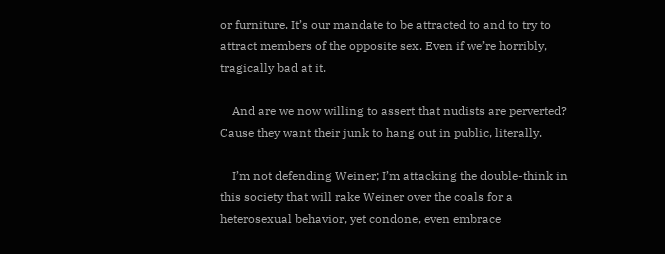or furniture. It’s our mandate to be attracted to and to try to attract members of the opposite sex. Even if we’re horribly, tragically bad at it.

    And are we now willing to assert that nudists are perverted? Cause they want their junk to hang out in public, literally.

    I’m not defending Weiner; I’m attacking the double-think in this society that will rake Weiner over the coals for a heterosexual behavior, yet condone, even embrace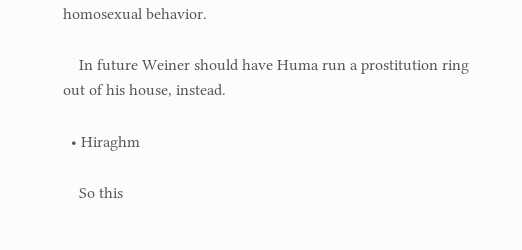homosexual behavior.

    In future Weiner should have Huma run a prostitution ring out of his house, instead.

  • Hiraghm

    So this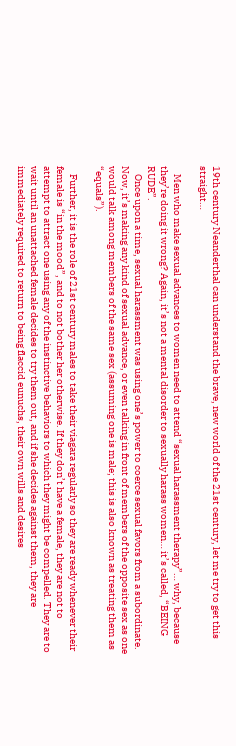19th century Neanderthal can understand the brave, new world of the 21st century, let me try to get this straight…

    Men who make sexual advances to women need to attend “sexual harassment therapy”… why, because they’re doing it wrong? Again, it’s not a mental disorder to sexually harass women… it’s called, “BEING RUDE”.
    Once upon a time, sexual harassment was using one’s power to coerce sexual favors from a subordinate. Now, it’s making any kind of sexual advance, or even talking in front of members of the opposite sex as one would talk among members of the same sex (assuming one is male; this is also known as treating them as “equals”).

    Further, it is the role of 21st century males to take their viagara regularly so they are ready whenever their female is “in the mood”, and to not bother her otherwise. If they don’t have a female, they are not to attempt to attract one using any of the instinctive behaviors to which they might be compelled. They are to wait until an unattached female decides to try them out, and if she decides against them, they are immediately required to return to being flaccid eunuchs, their own wills and desires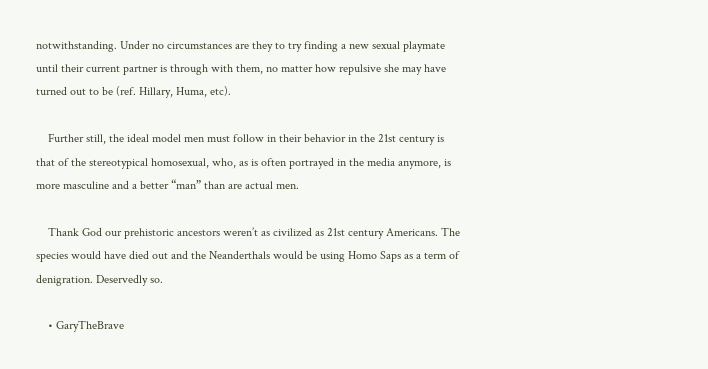notwithstanding. Under no circumstances are they to try finding a new sexual playmate until their current partner is through with them, no matter how repulsive she may have turned out to be (ref. Hillary, Huma, etc).

    Further still, the ideal model men must follow in their behavior in the 21st century is that of the stereotypical homosexual, who, as is often portrayed in the media anymore, is more masculine and a better “man” than are actual men.

    Thank God our prehistoric ancestors weren’t as civilized as 21st century Americans. The species would have died out and the Neanderthals would be using Homo Saps as a term of denigration. Deservedly so.

    • GaryTheBrave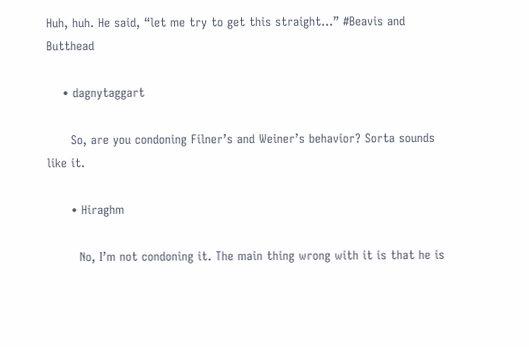Huh, huh. He said, “let me try to get this straight…” #Beavis and Butthead

    • dagnytaggart

      So, are you condoning Filner’s and Weiner’s behavior? Sorta sounds like it.

      • Hiraghm

        No, I’m not condoning it. The main thing wrong with it is that he is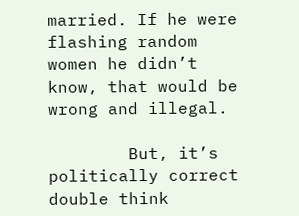married. If he were flashing random women he didn’t know, that would be wrong and illegal.

        But, it’s politically correct double think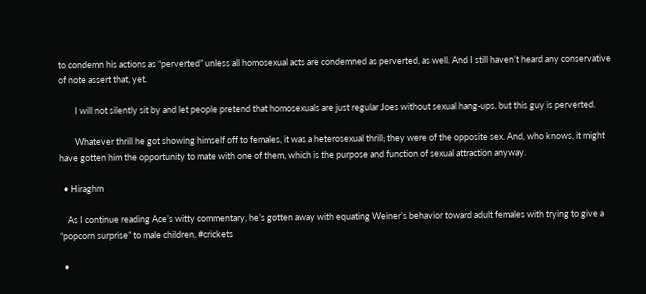to condemn his actions as “perverted” unless all homosexual acts are condemned as perverted, as well. And I still haven’t heard any conservative of note assert that, yet.

        I will not silently sit by and let people pretend that homosexuals are just regular Joes without sexual hang-ups, but this guy is perverted.

        Whatever thrill he got showing himself off to females, it was a heterosexual thrill; they were of the opposite sex. And, who knows, it might have gotten him the opportunity to mate with one of them, which is the purpose and function of sexual attraction anyway.

  • Hiraghm

    As I continue reading Ace’s witty commentary, he’s gotten away with equating Weiner’s behavior toward adult females with trying to give a “popcorn surprise” to male children. #crickets

  •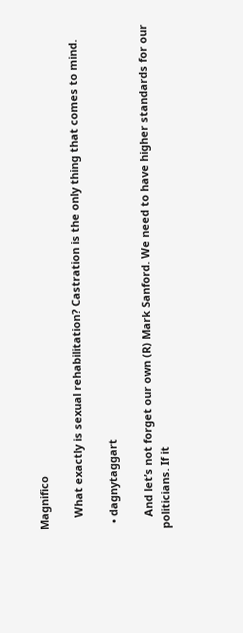Magnifico

    What exactly is sexual rehabilitation? Castration is the only thing that comes to mind.

  • dagnytaggart

    And let’s not forget our own (R) Mark Sanford. We need to have higher standards for our politicians. If it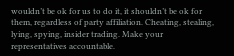wouldn’t be ok for us to do it, it shouldn’t be ok for them, regardless of party affiliation. Cheating, stealing, lying, spying, insider trading. Make your representatives accountable.